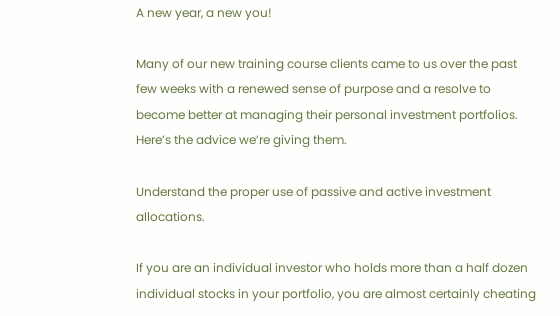A new year, a new you!

Many of our new training course clients came to us over the past few weeks with a renewed sense of purpose and a resolve to become better at managing their personal investment portfolios. Here’s the advice we’re giving them.

Understand the proper use of passive and active investment allocations.

If you are an individual investor who holds more than a half dozen individual stocks in your portfolio, you are almost certainly cheating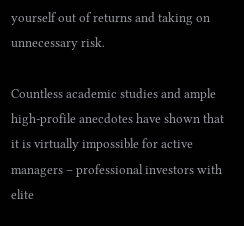yourself out of returns and taking on unnecessary risk.

Countless academic studies and ample high-profile anecdotes have shown that it is virtually impossible for active managers – professional investors with elite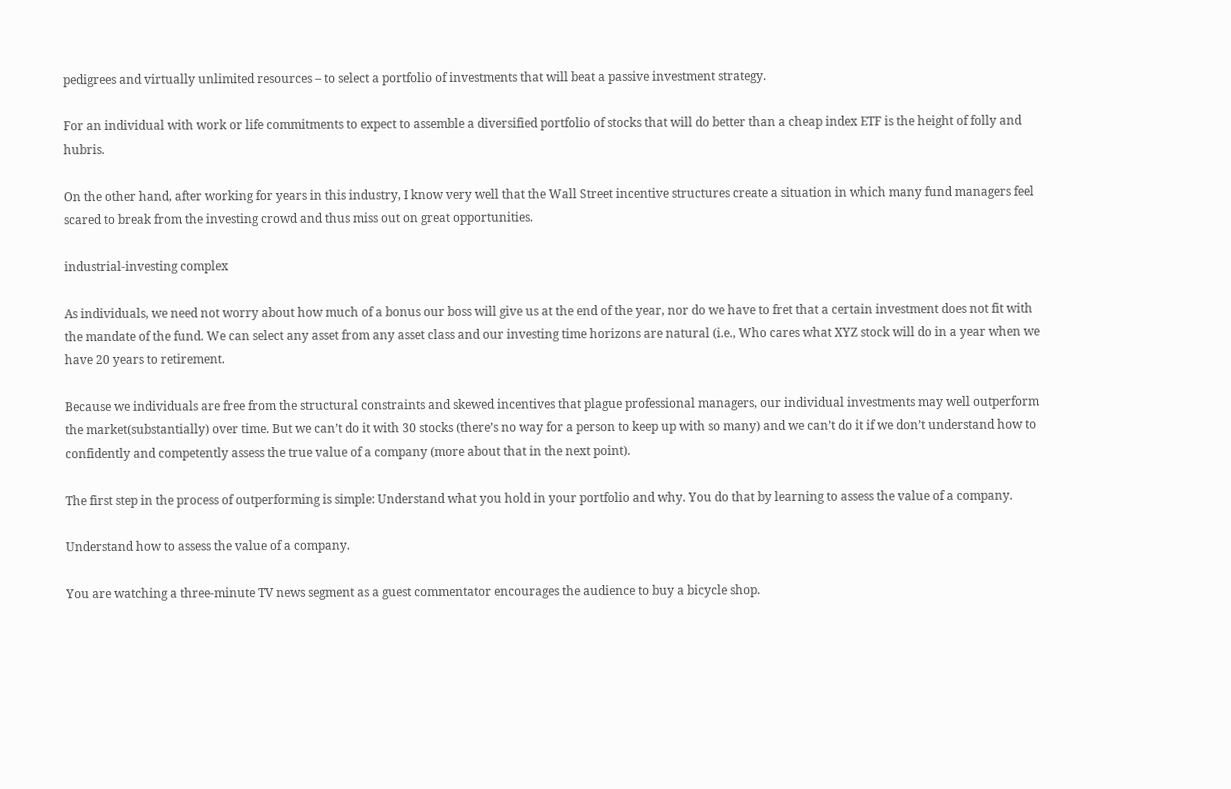pedigrees and virtually unlimited resources – to select a portfolio of investments that will beat a passive investment strategy.

For an individual with work or life commitments to expect to assemble a diversified portfolio of stocks that will do better than a cheap index ETF is the height of folly and hubris.

On the other hand, after working for years in this industry, I know very well that the Wall Street incentive structures create a situation in which many fund managers feel scared to break from the investing crowd and thus miss out on great opportunities.

industrial-investing complex

As individuals, we need not worry about how much of a bonus our boss will give us at the end of the year, nor do we have to fret that a certain investment does not fit with the mandate of the fund. We can select any asset from any asset class and our investing time horizons are natural (i.e., Who cares what XYZ stock will do in a year when we have 20 years to retirement.

Because we individuals are free from the structural constraints and skewed incentives that plague professional managers, our individual investments may well outperform the market(substantially) over time. But we can’t do it with 30 stocks (there’s no way for a person to keep up with so many) and we can’t do it if we don’t understand how to confidently and competently assess the true value of a company (more about that in the next point).

The first step in the process of outperforming is simple: Understand what you hold in your portfolio and why. You do that by learning to assess the value of a company.

Understand how to assess the value of a company.

You are watching a three-minute TV news segment as a guest commentator encourages the audience to buy a bicycle shop.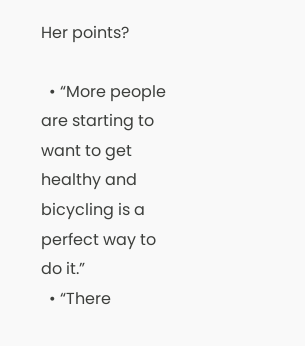Her points?

  • “More people are starting to want to get healthy and bicycling is a perfect way to do it.”
  • “There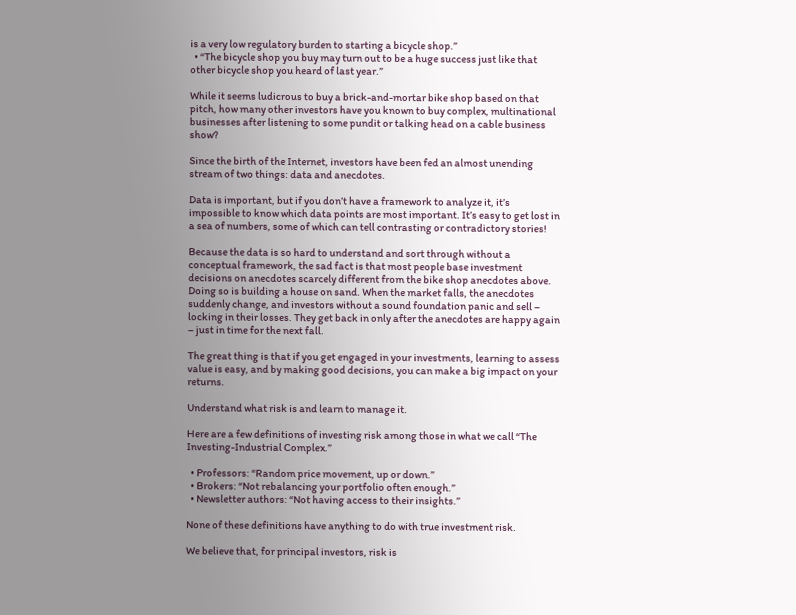is a very low regulatory burden to starting a bicycle shop.”
  • “The bicycle shop you buy may turn out to be a huge success just like that other bicycle shop you heard of last year.”

While it seems ludicrous to buy a brick-and-mortar bike shop based on that pitch, how many other investors have you known to buy complex, multinational businesses after listening to some pundit or talking head on a cable business show?

Since the birth of the Internet, investors have been fed an almost unending stream of two things: data and anecdotes.

Data is important, but if you don’t have a framework to analyze it, it’s impossible to know which data points are most important. It’s easy to get lost in a sea of numbers, some of which can tell contrasting or contradictory stories!

Because the data is so hard to understand and sort through without a conceptual framework, the sad fact is that most people base investment decisions on anecdotes scarcely different from the bike shop anecdotes above. Doing so is building a house on sand. When the market falls, the anecdotes suddenly change, and investors without a sound foundation panic and sell – locking in their losses. They get back in only after the anecdotes are happy again – just in time for the next fall.

The great thing is that if you get engaged in your investments, learning to assess value is easy, and by making good decisions, you can make a big impact on your returns.

Understand what risk is and learn to manage it.

Here are a few definitions of investing risk among those in what we call “The Investing-Industrial Complex.”

  • Professors: “Random price movement, up or down.”
  • Brokers: “Not rebalancing your portfolio often enough.”
  • Newsletter authors: “Not having access to their insights.”

None of these definitions have anything to do with true investment risk.

We believe that, for principal investors, risk is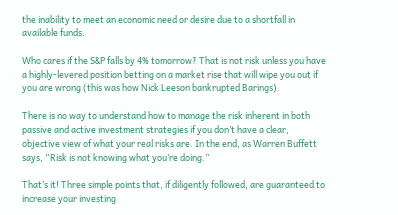the inability to meet an economic need or desire due to a shortfall in available funds.

Who cares if the S&P falls by 4% tomorrow? That is not risk unless you have a highly-levered position betting on a market rise that will wipe you out if you are wrong (this was how Nick Leeson bankrupted Barings).

There is no way to understand how to manage the risk inherent in both passive and active investment strategies if you don’t have a clear, objective view of what your real risks are. In the end, as Warren Buffett says, “Risk is not knowing what you’re doing.”

That’s it! Three simple points that, if diligently followed, are guaranteed to increase your investing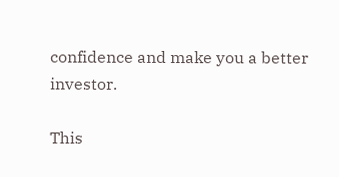confidence and make you a better investor.

This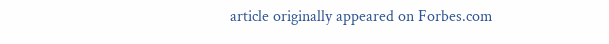article originally appeared on Forbes.com